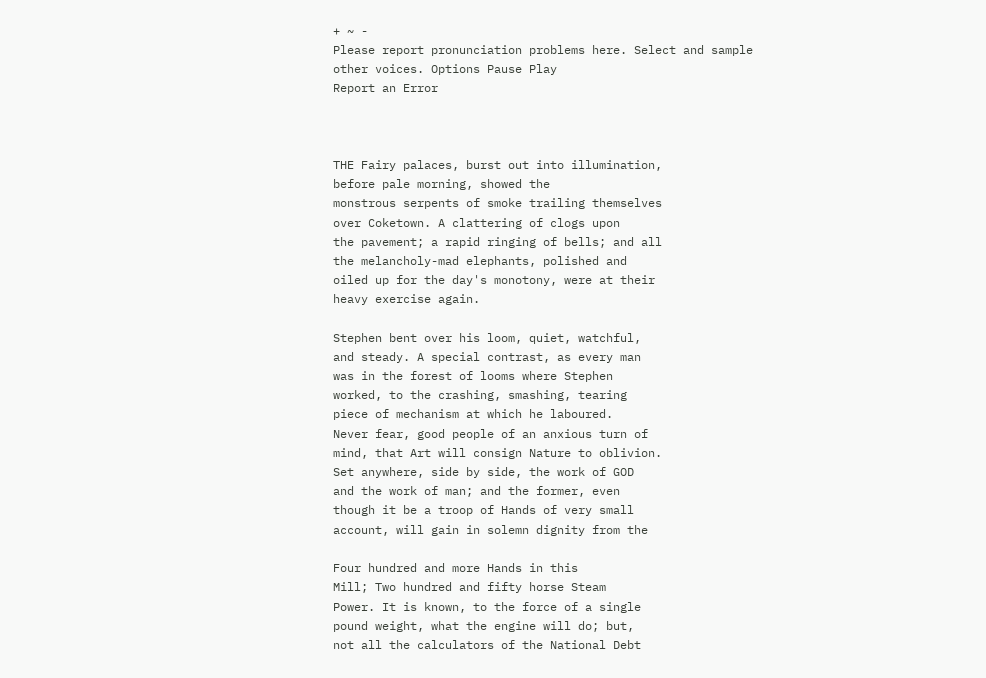+ ~ -
Please report pronunciation problems here. Select and sample other voices. Options Pause Play
Report an Error



THE Fairy palaces, burst out into illumination,
before pale morning, showed the
monstrous serpents of smoke trailing themselves
over Coketown. A clattering of clogs upon
the pavement; a rapid ringing of bells; and all
the melancholy-mad elephants, polished and
oiled up for the day's monotony, were at their
heavy exercise again.

Stephen bent over his loom, quiet, watchful,
and steady. A special contrast, as every man
was in the forest of looms where Stephen
worked, to the crashing, smashing, tearing
piece of mechanism at which he laboured.
Never fear, good people of an anxious turn of
mind, that Art will consign Nature to oblivion.
Set anywhere, side by side, the work of GOD
and the work of man; and the former, even
though it be a troop of Hands of very small
account, will gain in solemn dignity from the

Four hundred and more Hands in this
Mill; Two hundred and fifty horse Steam
Power. It is known, to the force of a single
pound weight, what the engine will do; but,
not all the calculators of the National Debt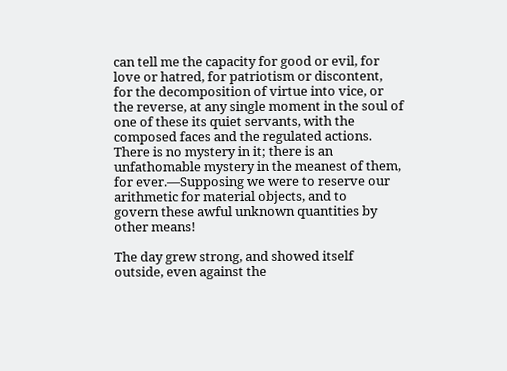can tell me the capacity for good or evil, for
love or hatred, for patriotism or discontent,
for the decomposition of virtue into vice, or
the reverse, at any single moment in the soul of
one of these its quiet servants, with the
composed faces and the regulated actions.
There is no mystery in it; there is an
unfathomable mystery in the meanest of them,
for ever.—Supposing we were to reserve our
arithmetic for material objects, and to
govern these awful unknown quantities by
other means!

The day grew strong, and showed itself
outside, even against the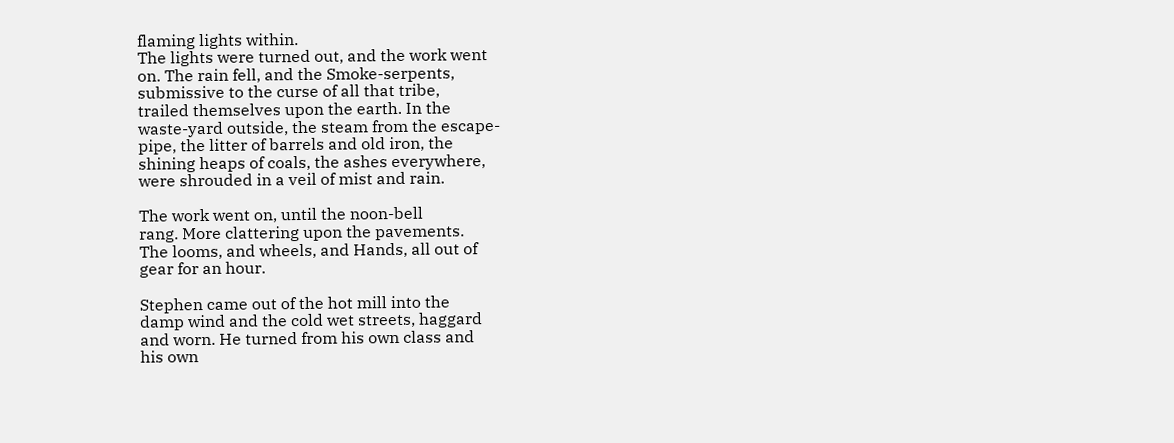flaming lights within.
The lights were turned out, and the work went
on. The rain fell, and the Smoke-serpents,
submissive to the curse of all that tribe,
trailed themselves upon the earth. In the
waste-yard outside, the steam from the escape-
pipe, the litter of barrels and old iron, the
shining heaps of coals, the ashes everywhere,
were shrouded in a veil of mist and rain.

The work went on, until the noon-bell
rang. More clattering upon the pavements.
The looms, and wheels, and Hands, all out of
gear for an hour.

Stephen came out of the hot mill into the
damp wind and the cold wet streets, haggard
and worn. He turned from his own class and
his own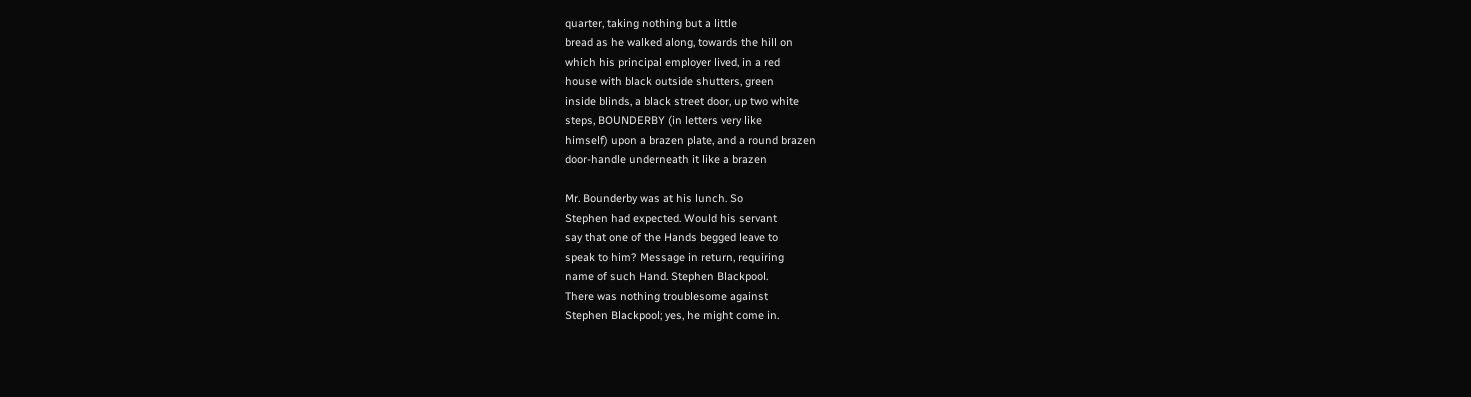quarter, taking nothing but a little
bread as he walked along, towards the hill on
which his principal employer lived, in a red
house with black outside shutters, green
inside blinds, a black street door, up two white
steps, BOUNDERBY (in letters very like
himself) upon a brazen plate, and a round brazen
door-handle underneath it like a brazen

Mr. Bounderby was at his lunch. So
Stephen had expected. Would his servant
say that one of the Hands begged leave to
speak to him? Message in return, requiring
name of such Hand. Stephen Blackpool.
There was nothing troublesome against
Stephen Blackpool; yes, he might come in.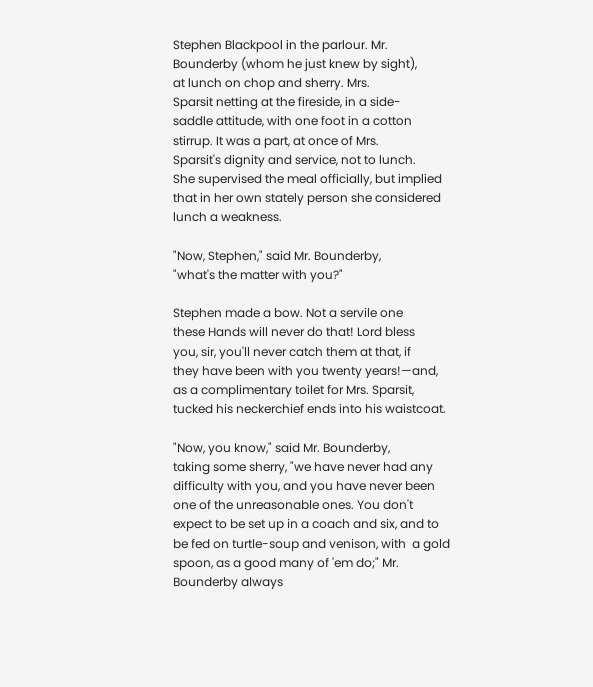Stephen Blackpool in the parlour. Mr.
Bounderby (whom he just knew by sight),
at lunch on chop and sherry. Mrs.
Sparsit netting at the fireside, in a side-
saddle attitude, with one foot in a cotton
stirrup. It was a part, at once of Mrs.
Sparsit's dignity and service, not to lunch.
She supervised the meal officially, but implied
that in her own stately person she considered
lunch a weakness.

"Now, Stephen," said Mr. Bounderby,
"what's the matter with you?"

Stephen made a bow. Not a servile one
these Hands will never do that! Lord bless
you, sir, you'll never catch them at that, if
they have been with you twenty years!—and,
as a complimentary toilet for Mrs. Sparsit,
tucked his neckerchief ends into his waistcoat.

"Now, you know," said Mr. Bounderby,
taking some sherry, "we have never had any
difficulty with you, and you have never been
one of the unreasonable ones. You don't
expect to be set up in a coach and six, and to
be fed on turtle-soup and venison, with  a gold
spoon, as a good many of 'em do;" Mr.
Bounderby always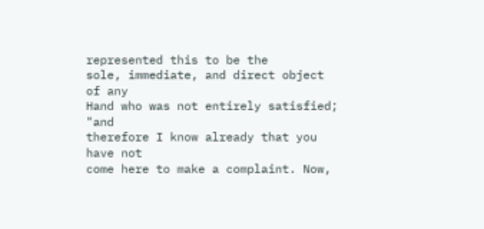represented this to be the
sole, immediate, and direct object of any
Hand who was not entirely satisfied; "and
therefore I know already that you have not
come here to make a complaint. Now,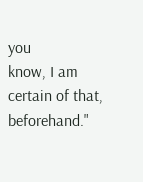you
know, I am certain of that, beforehand."